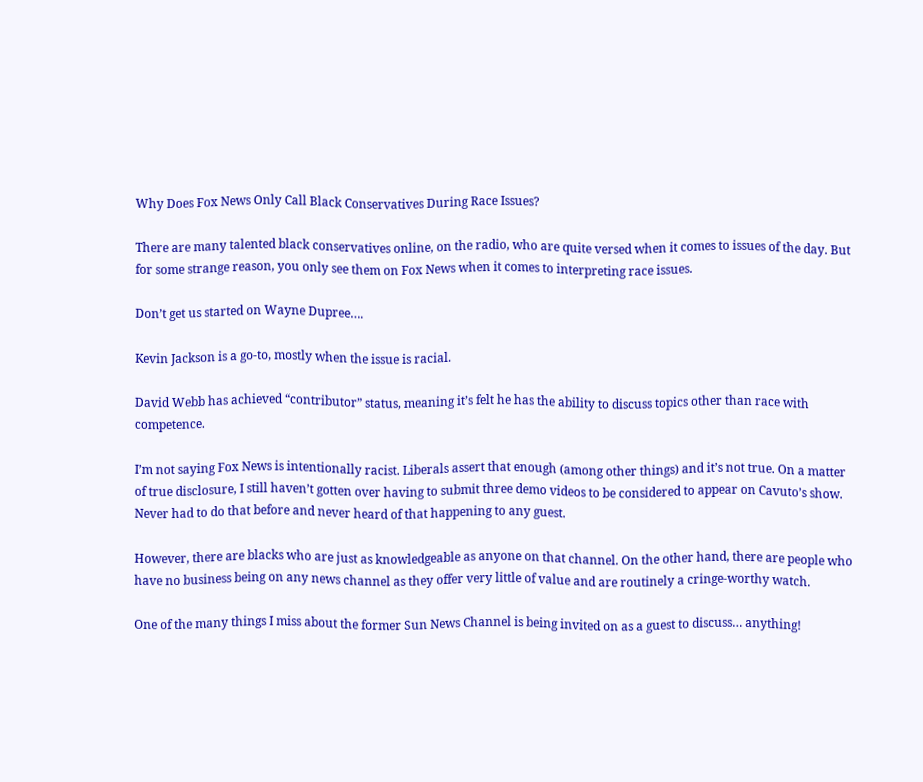Why Does Fox News Only Call Black Conservatives During Race Issues?

There are many talented black conservatives online, on the radio, who are quite versed when it comes to issues of the day. But for some strange reason, you only see them on Fox News when it comes to interpreting race issues.

Don’t get us started on Wayne Dupree….

Kevin Jackson is a go-to, mostly when the issue is racial.

David Webb has achieved “contributor” status, meaning it’s felt he has the ability to discuss topics other than race with competence.

I’m not saying Fox News is intentionally racist. Liberals assert that enough (among other things) and it’s not true. On a matter of true disclosure, I still haven’t gotten over having to submit three demo videos to be considered to appear on Cavuto’s show. Never had to do that before and never heard of that happening to any guest.

However, there are blacks who are just as knowledgeable as anyone on that channel. On the other hand, there are people who have no business being on any news channel as they offer very little of value and are routinely a cringe-worthy watch.

One of the many things I miss about the former Sun News Channel is being invited on as a guest to discuss… anything!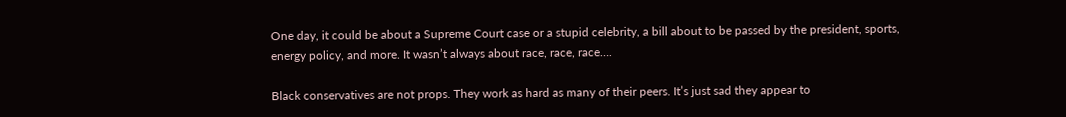One day, it could be about a Supreme Court case or a stupid celebrity, a bill about to be passed by the president, sports, energy policy, and more. It wasn’t always about race, race, race….

Black conservatives are not props. They work as hard as many of their peers. It’s just sad they appear to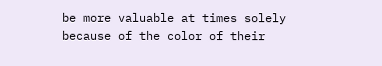be more valuable at times solely because of the color of their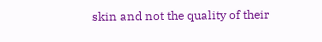skin and not the quality of their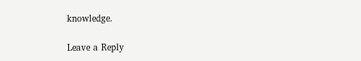knowledge.

Leave a Reply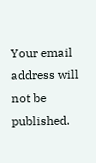Your email address will not be published.